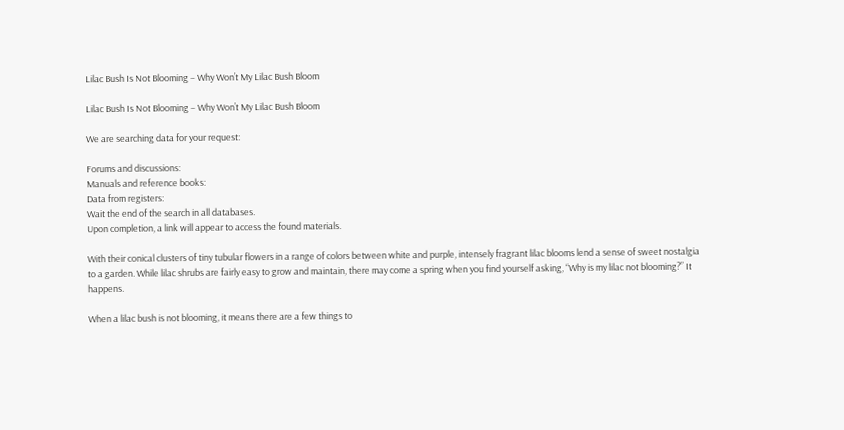Lilac Bush Is Not Blooming – Why Won’t My Lilac Bush Bloom

Lilac Bush Is Not Blooming – Why Won’t My Lilac Bush Bloom

We are searching data for your request:

Forums and discussions:
Manuals and reference books:
Data from registers:
Wait the end of the search in all databases.
Upon completion, a link will appear to access the found materials.

With their conical clusters of tiny tubular flowers in a range of colors between white and purple, intensely fragrant lilac blooms lend a sense of sweet nostalgia to a garden. While lilac shrubs are fairly easy to grow and maintain, there may come a spring when you find yourself asking, “Why is my lilac not blooming?” It happens.

When a lilac bush is not blooming, it means there are a few things to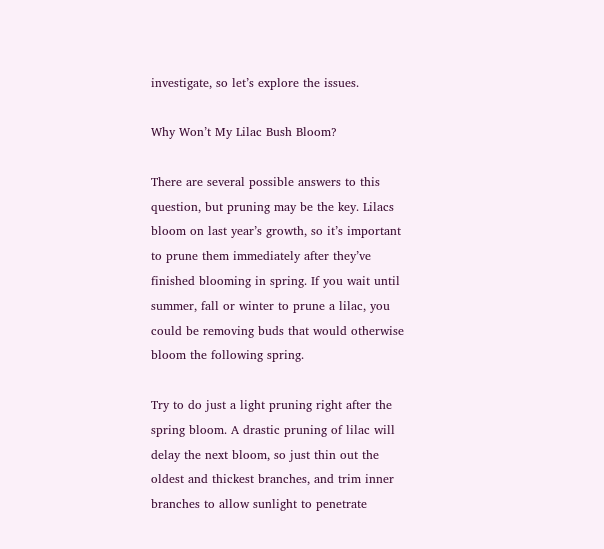investigate, so let’s explore the issues.

Why Won’t My Lilac Bush Bloom?

There are several possible answers to this question, but pruning may be the key. Lilacs bloom on last year’s growth, so it’s important to prune them immediately after they’ve finished blooming in spring. If you wait until summer, fall or winter to prune a lilac, you could be removing buds that would otherwise bloom the following spring.

Try to do just a light pruning right after the spring bloom. A drastic pruning of lilac will delay the next bloom, so just thin out the oldest and thickest branches, and trim inner branches to allow sunlight to penetrate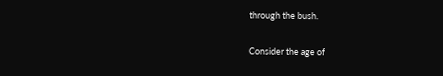through the bush.

Consider the age of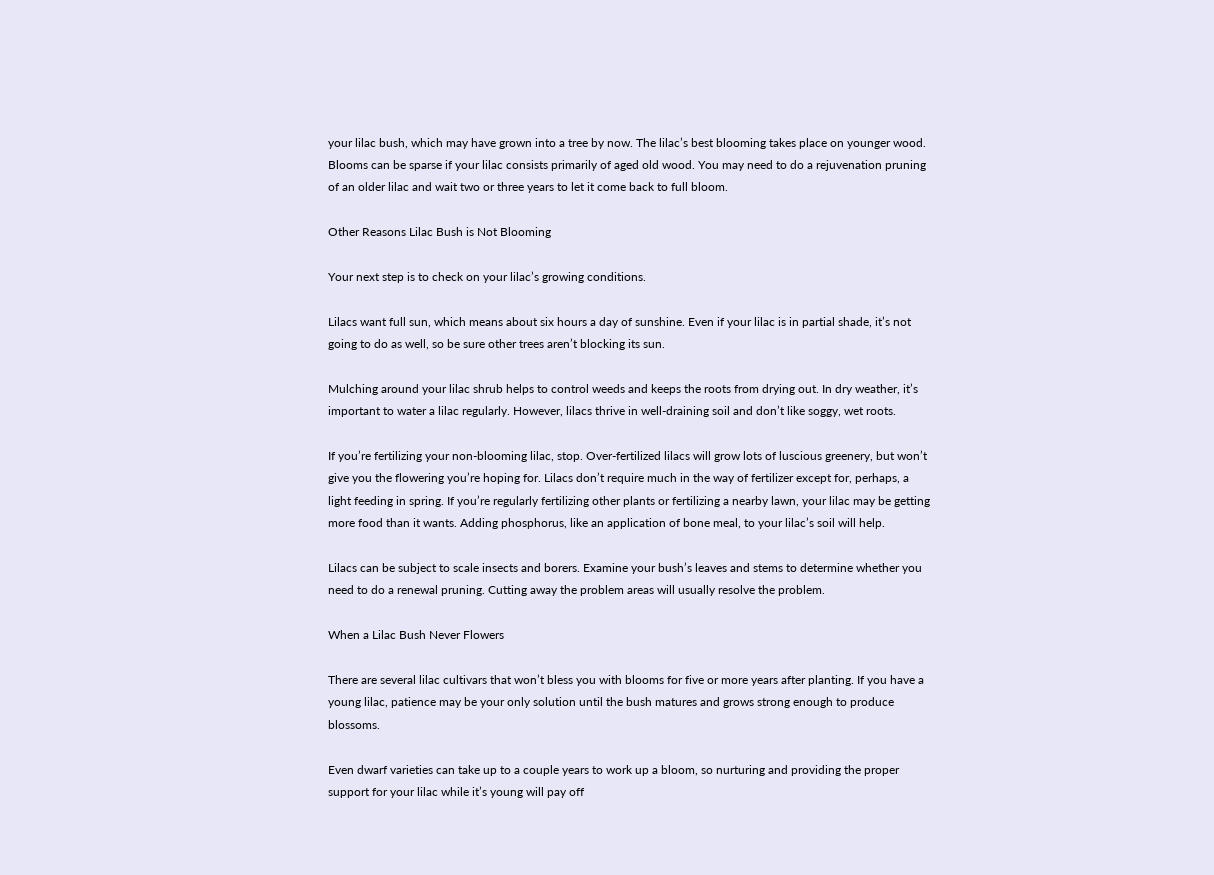your lilac bush, which may have grown into a tree by now. The lilac’s best blooming takes place on younger wood. Blooms can be sparse if your lilac consists primarily of aged old wood. You may need to do a rejuvenation pruning of an older lilac and wait two or three years to let it come back to full bloom.

Other Reasons Lilac Bush is Not Blooming

Your next step is to check on your lilac’s growing conditions.

Lilacs want full sun, which means about six hours a day of sunshine. Even if your lilac is in partial shade, it’s not going to do as well, so be sure other trees aren’t blocking its sun.

Mulching around your lilac shrub helps to control weeds and keeps the roots from drying out. In dry weather, it’s important to water a lilac regularly. However, lilacs thrive in well-draining soil and don’t like soggy, wet roots.

If you’re fertilizing your non-blooming lilac, stop. Over-fertilized lilacs will grow lots of luscious greenery, but won’t give you the flowering you’re hoping for. Lilacs don’t require much in the way of fertilizer except for, perhaps, a light feeding in spring. If you’re regularly fertilizing other plants or fertilizing a nearby lawn, your lilac may be getting more food than it wants. Adding phosphorus, like an application of bone meal, to your lilac’s soil will help.

Lilacs can be subject to scale insects and borers. Examine your bush’s leaves and stems to determine whether you need to do a renewal pruning. Cutting away the problem areas will usually resolve the problem.

When a Lilac Bush Never Flowers

There are several lilac cultivars that won’t bless you with blooms for five or more years after planting. If you have a young lilac, patience may be your only solution until the bush matures and grows strong enough to produce blossoms.

Even dwarf varieties can take up to a couple years to work up a bloom, so nurturing and providing the proper support for your lilac while it’s young will pay off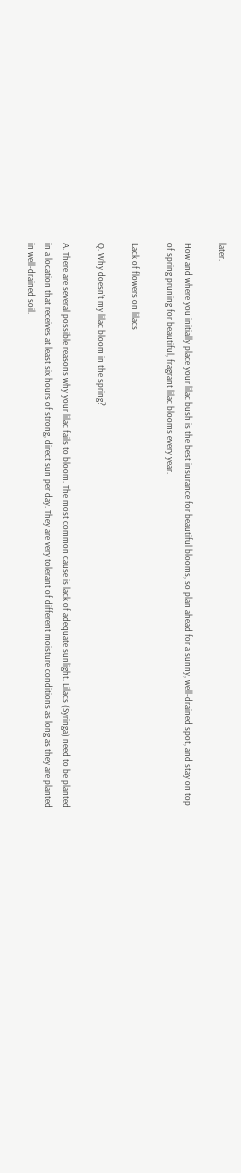later.

How and where you initially place your lilac bush is the best insurance for beautiful blooms, so plan ahead for a sunny, well-drained spot, and stay on top of spring pruning for beautiful, fragrant lilac blooms every year.

Lack of flowers on lilacs

Q. Why doesn’t my lilac bloom in the spring?

A. There are several possible reasons why your lilac fails to bloom. The most common cause is lack of adequate sunlight. Lilacs (Syringa) need to be planted in a location that receives at least six hours of strong, direct sun per day. They are very tolerant of different moisture conditions as long as they are planted in well-drained soil.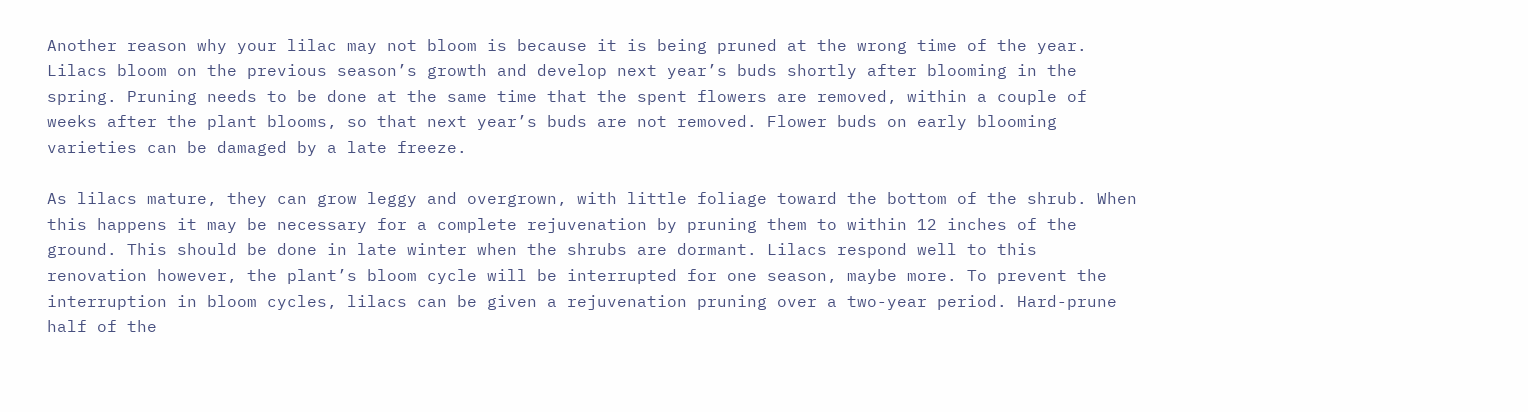Another reason why your lilac may not bloom is because it is being pruned at the wrong time of the year. Lilacs bloom on the previous season’s growth and develop next year’s buds shortly after blooming in the spring. Pruning needs to be done at the same time that the spent flowers are removed, within a couple of weeks after the plant blooms, so that next year’s buds are not removed. Flower buds on early blooming varieties can be damaged by a late freeze.

As lilacs mature, they can grow leggy and overgrown, with little foliage toward the bottom of the shrub. When this happens it may be necessary for a complete rejuvenation by pruning them to within 12 inches of the ground. This should be done in late winter when the shrubs are dormant. Lilacs respond well to this renovation however, the plant’s bloom cycle will be interrupted for one season, maybe more. To prevent the interruption in bloom cycles, lilacs can be given a rejuvenation pruning over a two-year period. Hard-prune half of the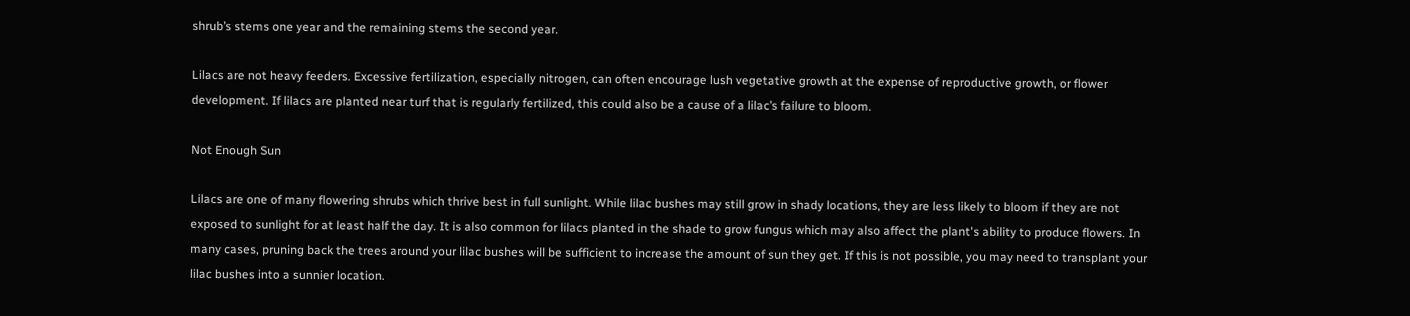shrub’s stems one year and the remaining stems the second year.

Lilacs are not heavy feeders. Excessive fertilization, especially nitrogen, can often encourage lush vegetative growth at the expense of reproductive growth, or flower development. If lilacs are planted near turf that is regularly fertilized, this could also be a cause of a lilac’s failure to bloom.

Not Enough Sun

Lilacs are one of many flowering shrubs which thrive best in full sunlight. While lilac bushes may still grow in shady locations, they are less likely to bloom if they are not exposed to sunlight for at least half the day. It is also common for lilacs planted in the shade to grow fungus which may also affect the plant's ability to produce flowers. In many cases, pruning back the trees around your lilac bushes will be sufficient to increase the amount of sun they get. If this is not possible, you may need to transplant your lilac bushes into a sunnier location.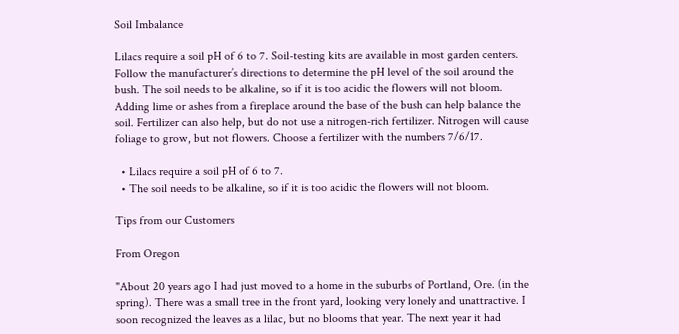Soil Imbalance

Lilacs require a soil pH of 6 to 7. Soil-testing kits are available in most garden centers. Follow the manufacturer’s directions to determine the pH level of the soil around the bush. The soil needs to be alkaline, so if it is too acidic the flowers will not bloom. Adding lime or ashes from a fireplace around the base of the bush can help balance the soil. Fertilizer can also help, but do not use a nitrogen-rich fertilizer. Nitrogen will cause foliage to grow, but not flowers. Choose a fertilizer with the numbers 7/6/17.

  • Lilacs require a soil pH of 6 to 7.
  • The soil needs to be alkaline, so if it is too acidic the flowers will not bloom.

Tips from our Customers

From Oregon

"About 20 years ago I had just moved to a home in the suburbs of Portland, Ore. (in the spring). There was a small tree in the front yard, looking very lonely and unattractive. I soon recognized the leaves as a lilac, but no blooms that year. The next year it had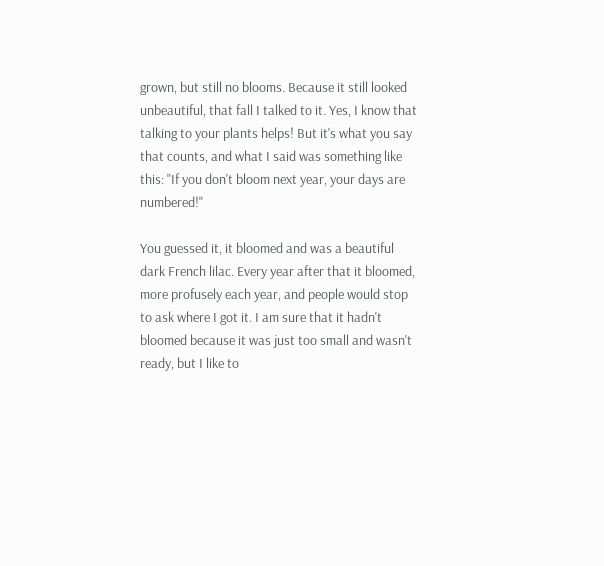grown, but still no blooms. Because it still looked unbeautiful, that fall I talked to it. Yes, I know that talking to your plants helps! But it's what you say that counts, and what I said was something like this: "If you don't bloom next year, your days are numbered!"

You guessed it, it bloomed and was a beautiful dark French lilac. Every year after that it bloomed, more profusely each year, and people would stop to ask where I got it. I am sure that it hadn't bloomed because it was just too small and wasn't ready, but I like to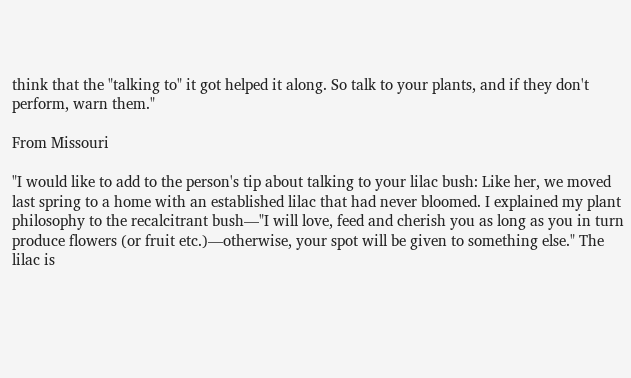think that the "talking to" it got helped it along. So talk to your plants, and if they don't perform, warn them."

From Missouri

"I would like to add to the person's tip about talking to your lilac bush: Like her, we moved last spring to a home with an established lilac that had never bloomed. I explained my plant philosophy to the recalcitrant bush—"I will love, feed and cherish you as long as you in turn produce flowers (or fruit etc.)—otherwise, your spot will be given to something else." The lilac is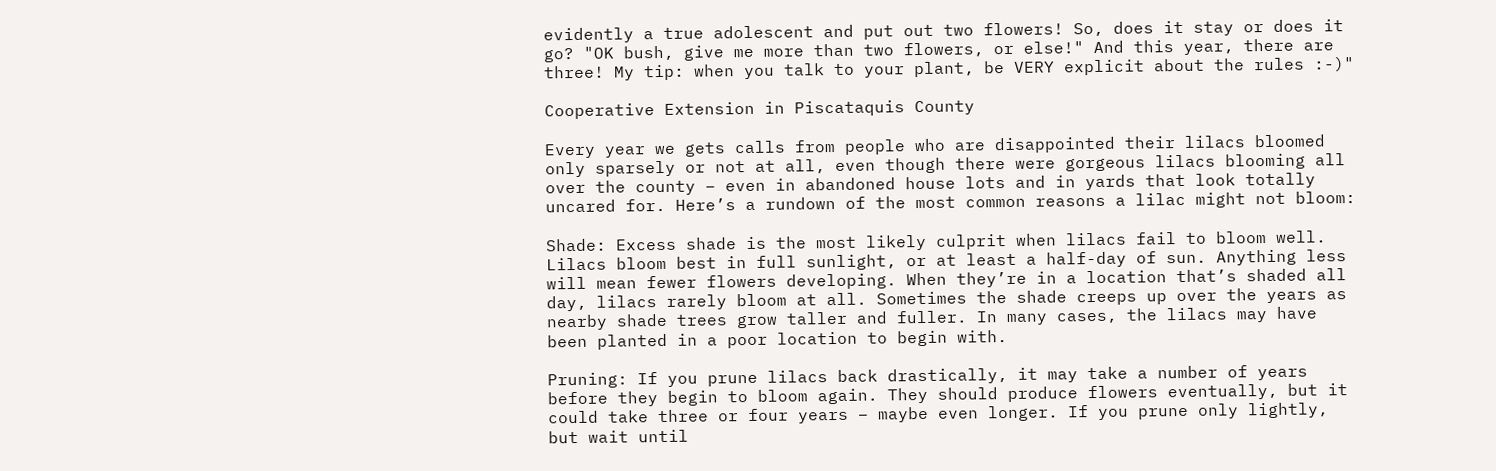evidently a true adolescent and put out two flowers! So, does it stay or does it go? "OK bush, give me more than two flowers, or else!" And this year, there are three! My tip: when you talk to your plant, be VERY explicit about the rules :-)"

Cooperative Extension in Piscataquis County

Every year we gets calls from people who are disappointed their lilacs bloomed only sparsely or not at all, even though there were gorgeous lilacs blooming all over the county – even in abandoned house lots and in yards that look totally uncared for. Here’s a rundown of the most common reasons a lilac might not bloom:

Shade: Excess shade is the most likely culprit when lilacs fail to bloom well. Lilacs bloom best in full sunlight, or at least a half-day of sun. Anything less will mean fewer flowers developing. When they’re in a location that’s shaded all day, lilacs rarely bloom at all. Sometimes the shade creeps up over the years as nearby shade trees grow taller and fuller. In many cases, the lilacs may have been planted in a poor location to begin with.

Pruning: If you prune lilacs back drastically, it may take a number of years before they begin to bloom again. They should produce flowers eventually, but it could take three or four years – maybe even longer. If you prune only lightly, but wait until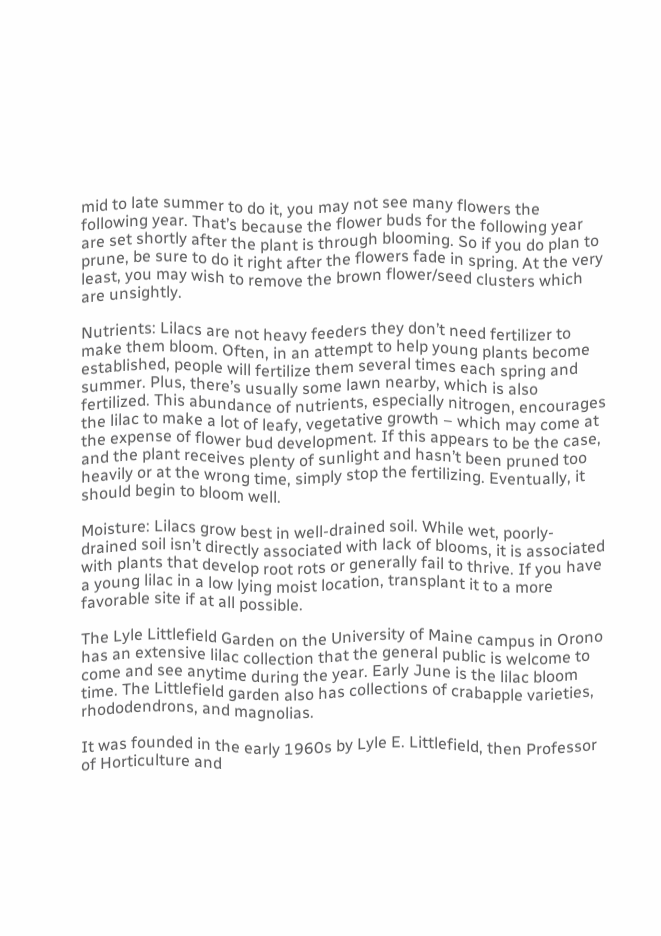mid to late summer to do it, you may not see many flowers the following year. That’s because the flower buds for the following year are set shortly after the plant is through blooming. So if you do plan to prune, be sure to do it right after the flowers fade in spring. At the very least, you may wish to remove the brown flower/seed clusters which are unsightly.

Nutrients: Lilacs are not heavy feeders they don’t need fertilizer to make them bloom. Often, in an attempt to help young plants become established, people will fertilize them several times each spring and summer. Plus, there’s usually some lawn nearby, which is also fertilized. This abundance of nutrients, especially nitrogen, encourages the lilac to make a lot of leafy, vegetative growth – which may come at the expense of flower bud development. If this appears to be the case, and the plant receives plenty of sunlight and hasn’t been pruned too heavily or at the wrong time, simply stop the fertilizing. Eventually, it should begin to bloom well.

Moisture: Lilacs grow best in well-drained soil. While wet, poorly-drained soil isn’t directly associated with lack of blooms, it is associated with plants that develop root rots or generally fail to thrive. If you have a young lilac in a low lying moist location, transplant it to a more favorable site if at all possible.

The Lyle Littlefield Garden on the University of Maine campus in Orono has an extensive lilac collection that the general public is welcome to come and see anytime during the year. Early June is the lilac bloom time. The Littlefield garden also has collections of crabapple varieties, rhododendrons, and magnolias.

It was founded in the early 1960s by Lyle E. Littlefield, then Professor of Horticulture and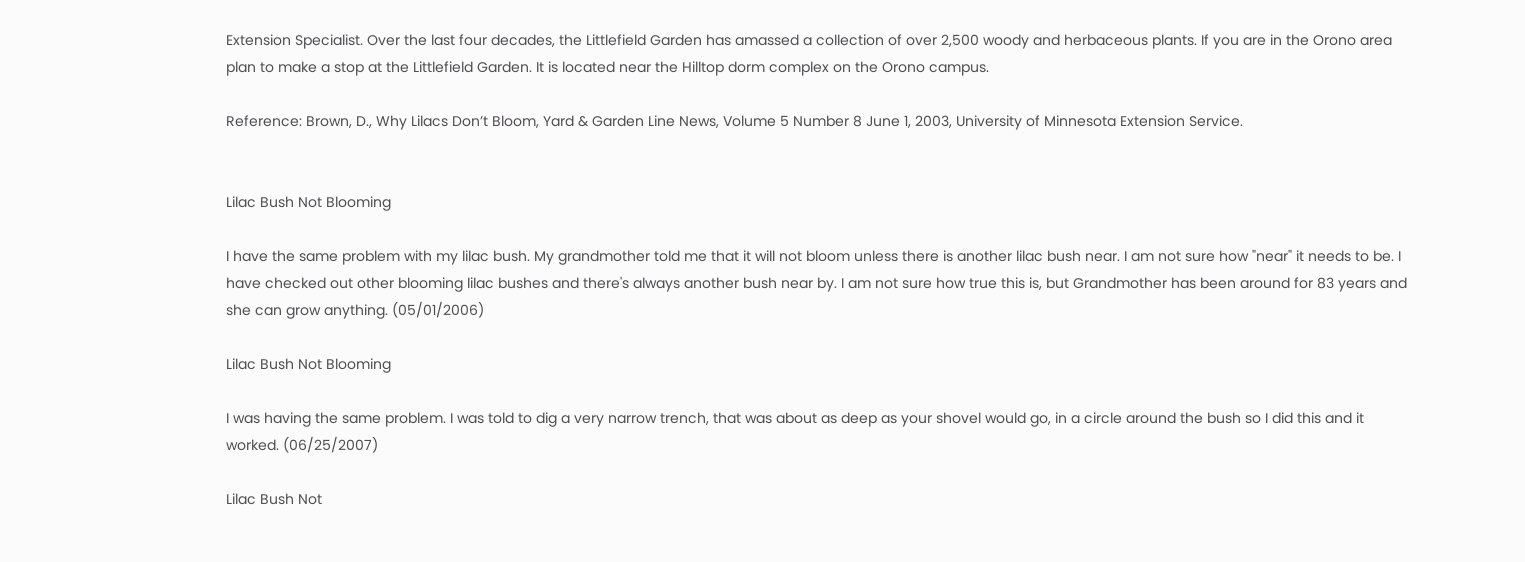Extension Specialist. Over the last four decades, the Littlefield Garden has amassed a collection of over 2,500 woody and herbaceous plants. If you are in the Orono area plan to make a stop at the Littlefield Garden. It is located near the Hilltop dorm complex on the Orono campus.

Reference: Brown, D., Why Lilacs Don’t Bloom, Yard & Garden Line News, Volume 5 Number 8 June 1, 2003, University of Minnesota Extension Service.


Lilac Bush Not Blooming

I have the same problem with my lilac bush. My grandmother told me that it will not bloom unless there is another lilac bush near. I am not sure how "near" it needs to be. I have checked out other blooming lilac bushes and there's always another bush near by. I am not sure how true this is, but Grandmother has been around for 83 years and she can grow anything. (05/01/2006)

Lilac Bush Not Blooming

I was having the same problem. I was told to dig a very narrow trench, that was about as deep as your shovel would go, in a circle around the bush so I did this and it worked. (06/25/2007)

Lilac Bush Not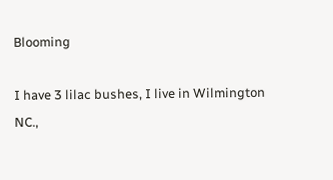Blooming

I have 3 lilac bushes, I live in Wilmington NC.,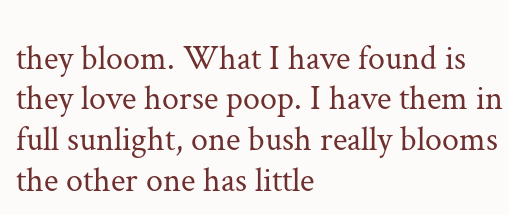they bloom. What I have found is they love horse poop. I have them in full sunlight, one bush really blooms the other one has little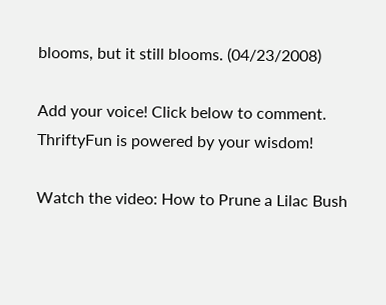blooms, but it still blooms. (04/23/2008)

Add your voice! Click below to comment. ThriftyFun is powered by your wisdom!

Watch the video: How to Prune a Lilac Bush